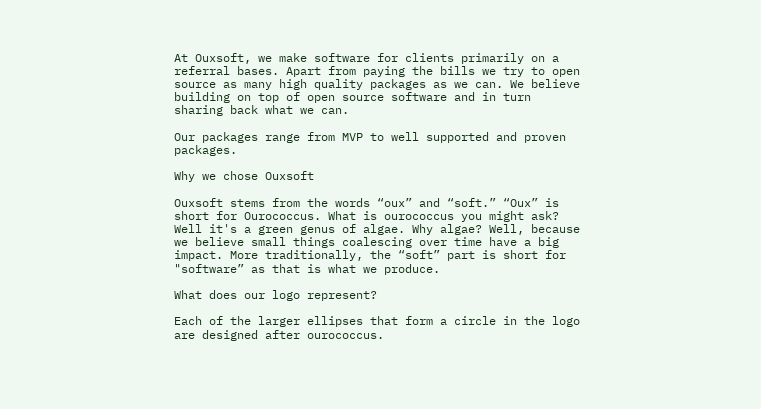At Ouxsoft, we make software for clients primarily on a referral bases. Apart from paying the bills we try to open source as many high quality packages as we can. We believe building on top of open source software and in turn sharing back what we can.

Our packages range from MVP to well supported and proven packages.

Why we chose Ouxsoft

Ouxsoft stems from the words “oux” and “soft.” “Oux” is short for Ourococcus. What is ourococcus you might ask? Well it's a green genus of algae. Why algae? Well, because we believe small things coalescing over time have a big impact. More traditionally, the “soft” part is short for "software” as that is what we produce.

What does our logo represent?

Each of the larger ellipses that form a circle in the logo are designed after ourococcus.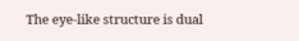The eye-like structure is dual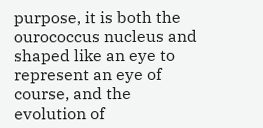purpose, it is both the ourococcus nucleus and shaped like an eye to represent an eye of course, and the evolution of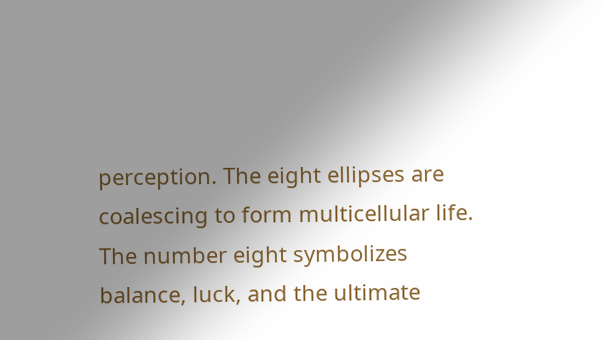perception. The eight ellipses are coalescing to form multicellular life. The number eight symbolizes balance, luck, and the ultimate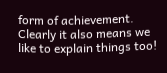form of achievement. Clearly it also means we like to explain things too!